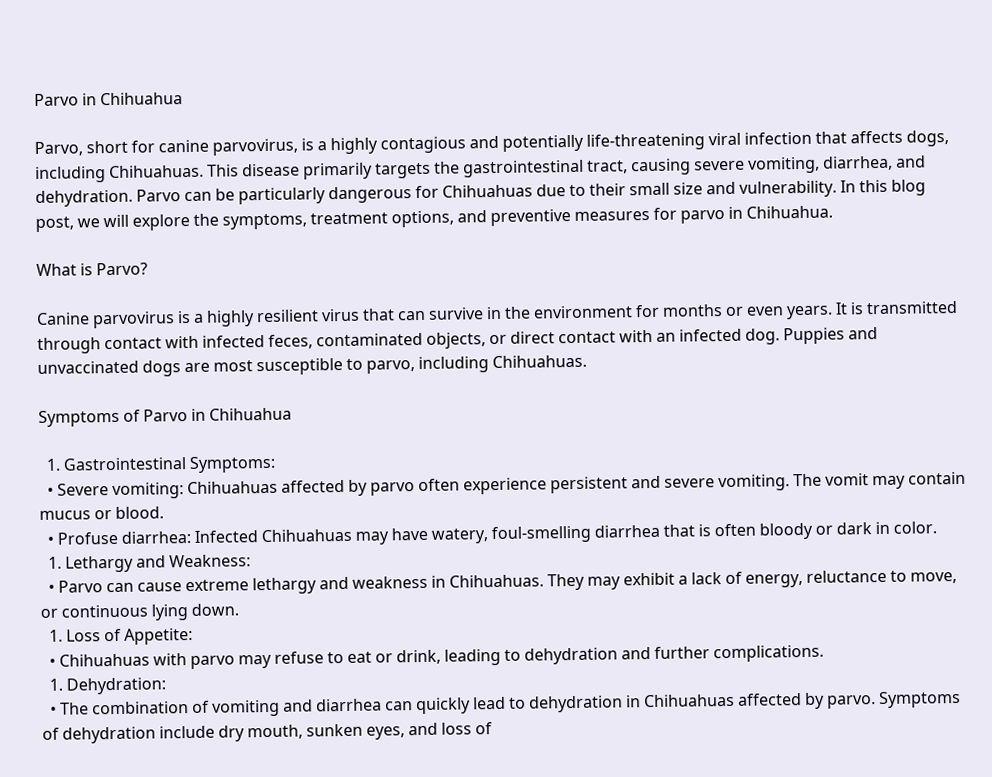Parvo in Chihuahua

Parvo, short for canine parvovirus, is a highly contagious and potentially life-threatening viral infection that affects dogs, including Chihuahuas. This disease primarily targets the gastrointestinal tract, causing severe vomiting, diarrhea, and dehydration. Parvo can be particularly dangerous for Chihuahuas due to their small size and vulnerability. In this blog post, we will explore the symptoms, treatment options, and preventive measures for parvo in Chihuahua.

What is Parvo?

Canine parvovirus is a highly resilient virus that can survive in the environment for months or even years. It is transmitted through contact with infected feces, contaminated objects, or direct contact with an infected dog. Puppies and unvaccinated dogs are most susceptible to parvo, including Chihuahuas.

Symptoms of Parvo in Chihuahua

  1. Gastrointestinal Symptoms:
  • Severe vomiting: Chihuahuas affected by parvo often experience persistent and severe vomiting. The vomit may contain mucus or blood.
  • Profuse diarrhea: Infected Chihuahuas may have watery, foul-smelling diarrhea that is often bloody or dark in color.
  1. Lethargy and Weakness:
  • Parvo can cause extreme lethargy and weakness in Chihuahuas. They may exhibit a lack of energy, reluctance to move, or continuous lying down.
  1. Loss of Appetite:
  • Chihuahuas with parvo may refuse to eat or drink, leading to dehydration and further complications.
  1. Dehydration:
  • The combination of vomiting and diarrhea can quickly lead to dehydration in Chihuahuas affected by parvo. Symptoms of dehydration include dry mouth, sunken eyes, and loss of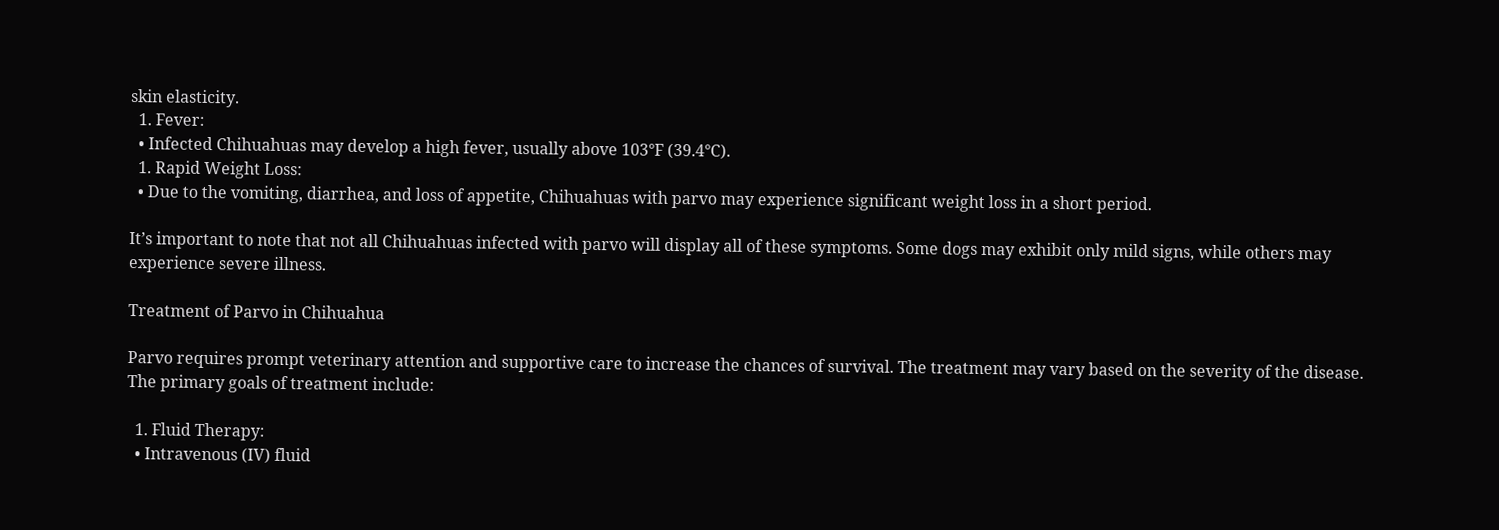skin elasticity.
  1. Fever:
  • Infected Chihuahuas may develop a high fever, usually above 103°F (39.4°C).
  1. Rapid Weight Loss:
  • Due to the vomiting, diarrhea, and loss of appetite, Chihuahuas with parvo may experience significant weight loss in a short period.

It’s important to note that not all Chihuahuas infected with parvo will display all of these symptoms. Some dogs may exhibit only mild signs, while others may experience severe illness.

Treatment of Parvo in Chihuahua

Parvo requires prompt veterinary attention and supportive care to increase the chances of survival. The treatment may vary based on the severity of the disease. The primary goals of treatment include:

  1. Fluid Therapy:
  • Intravenous (IV) fluid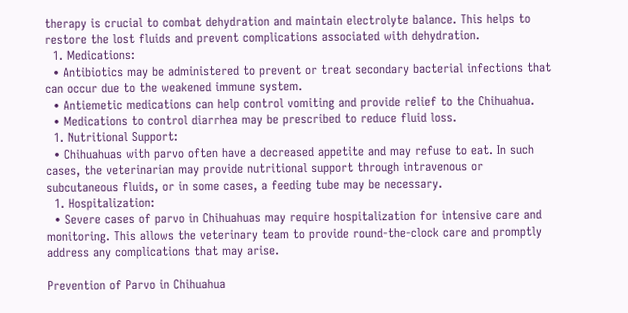therapy is crucial to combat dehydration and maintain electrolyte balance. This helps to restore the lost fluids and prevent complications associated with dehydration.
  1. Medications:
  • Antibiotics may be administered to prevent or treat secondary bacterial infections that can occur due to the weakened immune system.
  • Antiemetic medications can help control vomiting and provide relief to the Chihuahua.
  • Medications to control diarrhea may be prescribed to reduce fluid loss.
  1. Nutritional Support:
  • Chihuahuas with parvo often have a decreased appetite and may refuse to eat. In such cases, the veterinarian may provide nutritional support through intravenous or subcutaneous fluids, or in some cases, a feeding tube may be necessary.
  1. Hospitalization:
  • Severe cases of parvo in Chihuahuas may require hospitalization for intensive care and monitoring. This allows the veterinary team to provide round-the-clock care and promptly address any complications that may arise.

Prevention of Parvo in Chihuahua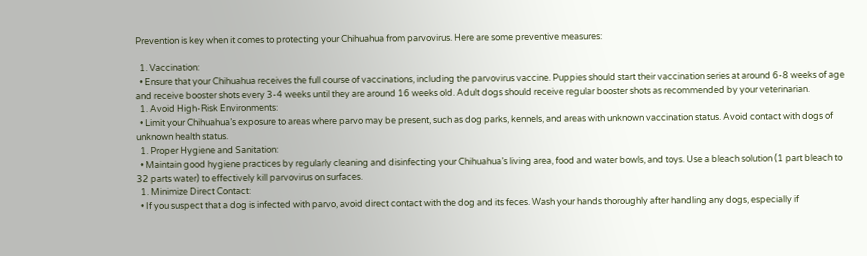Prevention is key when it comes to protecting your Chihuahua from parvovirus. Here are some preventive measures:

  1. Vaccination:
  • Ensure that your Chihuahua receives the full course of vaccinations, including the parvovirus vaccine. Puppies should start their vaccination series at around 6-8 weeks of age and receive booster shots every 3-4 weeks until they are around 16 weeks old. Adult dogs should receive regular booster shots as recommended by your veterinarian.
  1. Avoid High-Risk Environments:
  • Limit your Chihuahua’s exposure to areas where parvo may be present, such as dog parks, kennels, and areas with unknown vaccination status. Avoid contact with dogs of unknown health status.
  1. Proper Hygiene and Sanitation:
  • Maintain good hygiene practices by regularly cleaning and disinfecting your Chihuahua’s living area, food and water bowls, and toys. Use a bleach solution (1 part bleach to 32 parts water) to effectively kill parvovirus on surfaces.
  1. Minimize Direct Contact:
  • If you suspect that a dog is infected with parvo, avoid direct contact with the dog and its feces. Wash your hands thoroughly after handling any dogs, especially if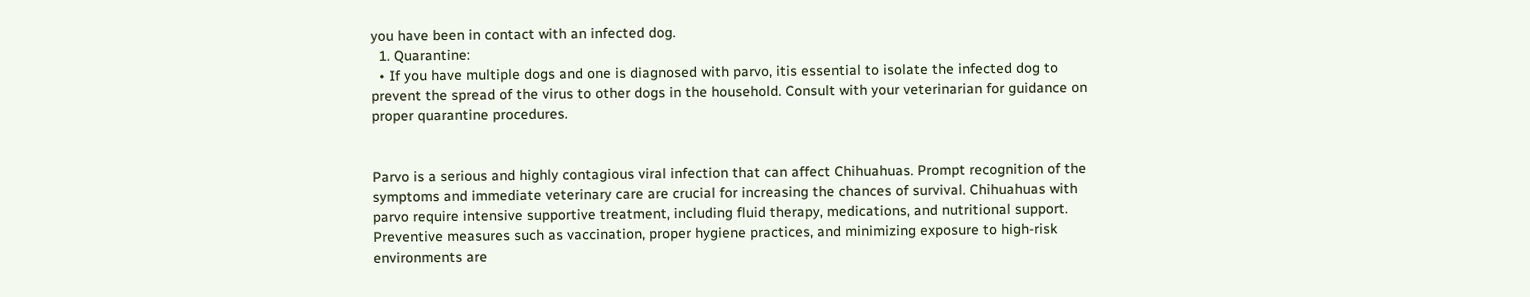you have been in contact with an infected dog.
  1. Quarantine:
  • If you have multiple dogs and one is diagnosed with parvo, itis essential to isolate the infected dog to prevent the spread of the virus to other dogs in the household. Consult with your veterinarian for guidance on proper quarantine procedures.


Parvo is a serious and highly contagious viral infection that can affect Chihuahuas. Prompt recognition of the symptoms and immediate veterinary care are crucial for increasing the chances of survival. Chihuahuas with parvo require intensive supportive treatment, including fluid therapy, medications, and nutritional support. Preventive measures such as vaccination, proper hygiene practices, and minimizing exposure to high-risk environments are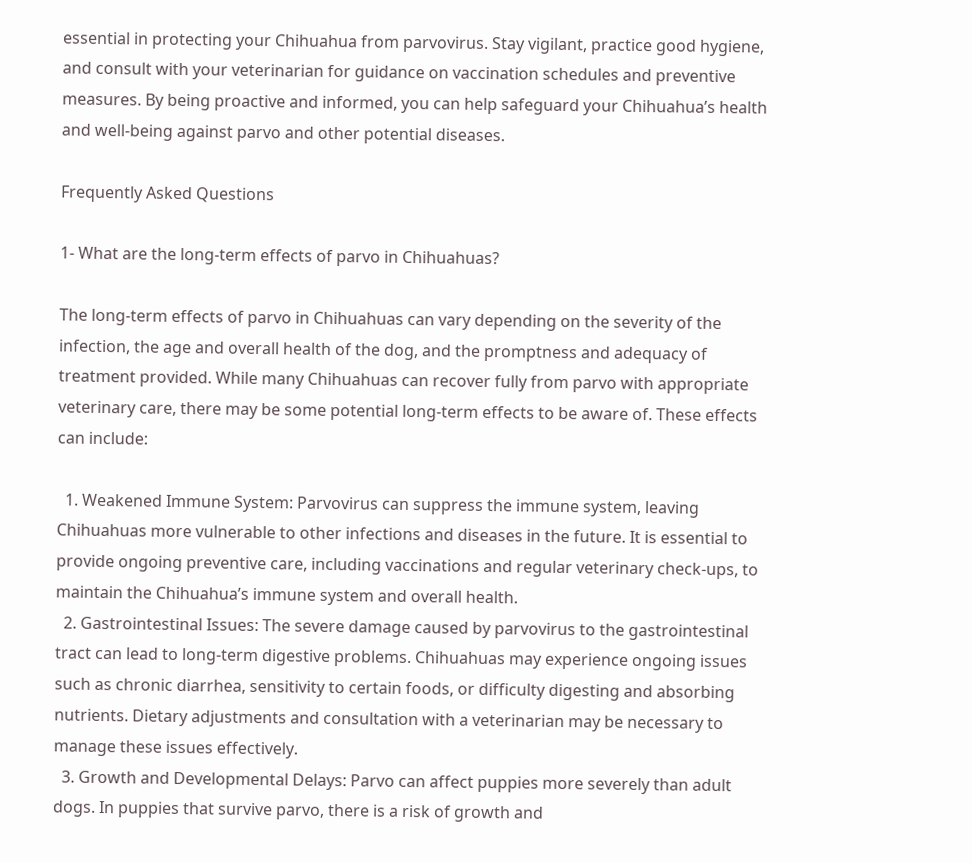essential in protecting your Chihuahua from parvovirus. Stay vigilant, practice good hygiene, and consult with your veterinarian for guidance on vaccination schedules and preventive measures. By being proactive and informed, you can help safeguard your Chihuahua’s health and well-being against parvo and other potential diseases.

Frequently Asked Questions

1- What are the long-term effects of parvo in Chihuahuas?

The long-term effects of parvo in Chihuahuas can vary depending on the severity of the infection, the age and overall health of the dog, and the promptness and adequacy of treatment provided. While many Chihuahuas can recover fully from parvo with appropriate veterinary care, there may be some potential long-term effects to be aware of. These effects can include:

  1. Weakened Immune System: Parvovirus can suppress the immune system, leaving Chihuahuas more vulnerable to other infections and diseases in the future. It is essential to provide ongoing preventive care, including vaccinations and regular veterinary check-ups, to maintain the Chihuahua’s immune system and overall health.
  2. Gastrointestinal Issues: The severe damage caused by parvovirus to the gastrointestinal tract can lead to long-term digestive problems. Chihuahuas may experience ongoing issues such as chronic diarrhea, sensitivity to certain foods, or difficulty digesting and absorbing nutrients. Dietary adjustments and consultation with a veterinarian may be necessary to manage these issues effectively.
  3. Growth and Developmental Delays: Parvo can affect puppies more severely than adult dogs. In puppies that survive parvo, there is a risk of growth and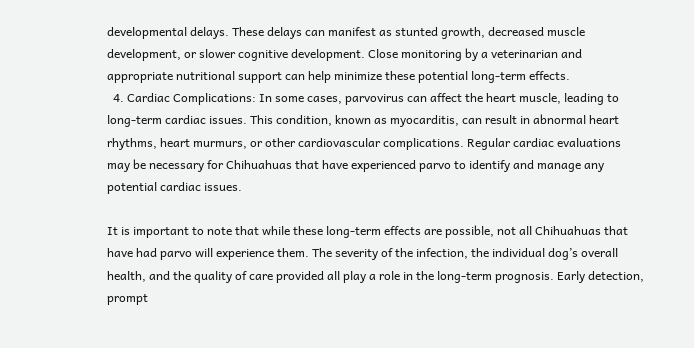developmental delays. These delays can manifest as stunted growth, decreased muscle development, or slower cognitive development. Close monitoring by a veterinarian and appropriate nutritional support can help minimize these potential long-term effects.
  4. Cardiac Complications: In some cases, parvovirus can affect the heart muscle, leading to long-term cardiac issues. This condition, known as myocarditis, can result in abnormal heart rhythms, heart murmurs, or other cardiovascular complications. Regular cardiac evaluations may be necessary for Chihuahuas that have experienced parvo to identify and manage any potential cardiac issues.

It is important to note that while these long-term effects are possible, not all Chihuahuas that have had parvo will experience them. The severity of the infection, the individual dog’s overall health, and the quality of care provided all play a role in the long-term prognosis. Early detection, prompt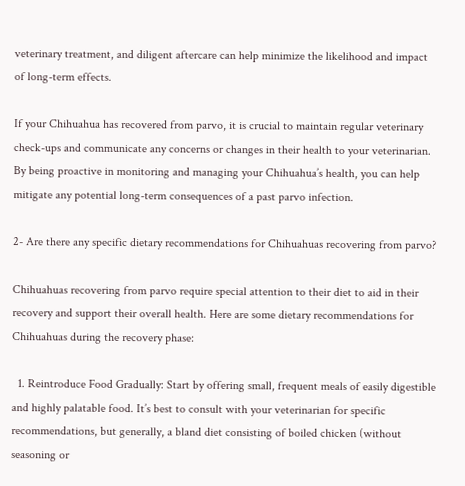veterinary treatment, and diligent aftercare can help minimize the likelihood and impact of long-term effects.

If your Chihuahua has recovered from parvo, it is crucial to maintain regular veterinary check-ups and communicate any concerns or changes in their health to your veterinarian. By being proactive in monitoring and managing your Chihuahua’s health, you can help mitigate any potential long-term consequences of a past parvo infection.

2- Are there any specific dietary recommendations for Chihuahuas recovering from parvo?

Chihuahuas recovering from parvo require special attention to their diet to aid in their recovery and support their overall health. Here are some dietary recommendations for Chihuahuas during the recovery phase:

  1. Reintroduce Food Gradually: Start by offering small, frequent meals of easily digestible and highly palatable food. It’s best to consult with your veterinarian for specific recommendations, but generally, a bland diet consisting of boiled chicken (without seasoning or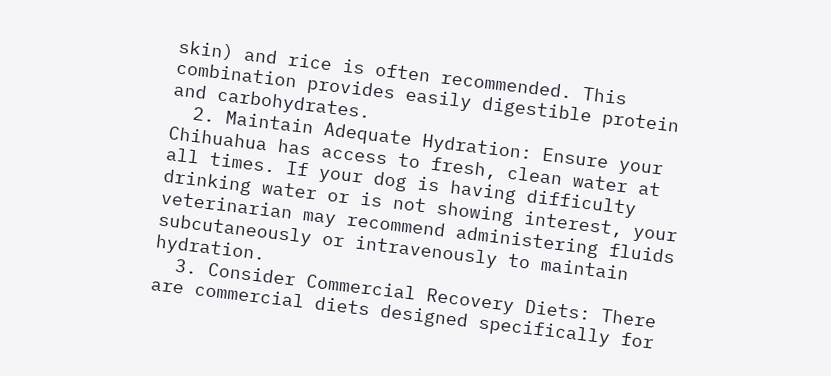skin) and rice is often recommended. This combination provides easily digestible protein and carbohydrates.
  2. Maintain Adequate Hydration: Ensure your Chihuahua has access to fresh, clean water at all times. If your dog is having difficulty drinking water or is not showing interest, your veterinarian may recommend administering fluids subcutaneously or intravenously to maintain hydration.
  3. Consider Commercial Recovery Diets: There are commercial diets designed specifically for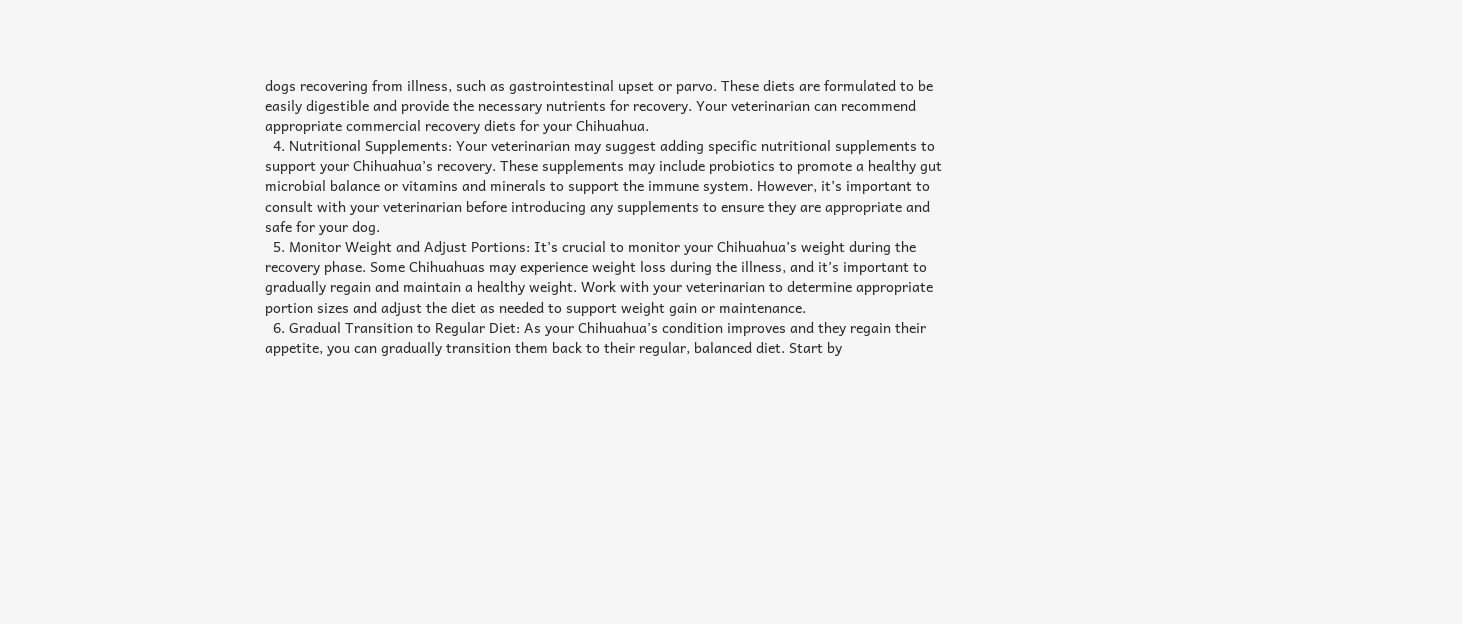dogs recovering from illness, such as gastrointestinal upset or parvo. These diets are formulated to be easily digestible and provide the necessary nutrients for recovery. Your veterinarian can recommend appropriate commercial recovery diets for your Chihuahua.
  4. Nutritional Supplements: Your veterinarian may suggest adding specific nutritional supplements to support your Chihuahua’s recovery. These supplements may include probiotics to promote a healthy gut microbial balance or vitamins and minerals to support the immune system. However, it’s important to consult with your veterinarian before introducing any supplements to ensure they are appropriate and safe for your dog.
  5. Monitor Weight and Adjust Portions: It’s crucial to monitor your Chihuahua’s weight during the recovery phase. Some Chihuahuas may experience weight loss during the illness, and it’s important to gradually regain and maintain a healthy weight. Work with your veterinarian to determine appropriate portion sizes and adjust the diet as needed to support weight gain or maintenance.
  6. Gradual Transition to Regular Diet: As your Chihuahua’s condition improves and they regain their appetite, you can gradually transition them back to their regular, balanced diet. Start by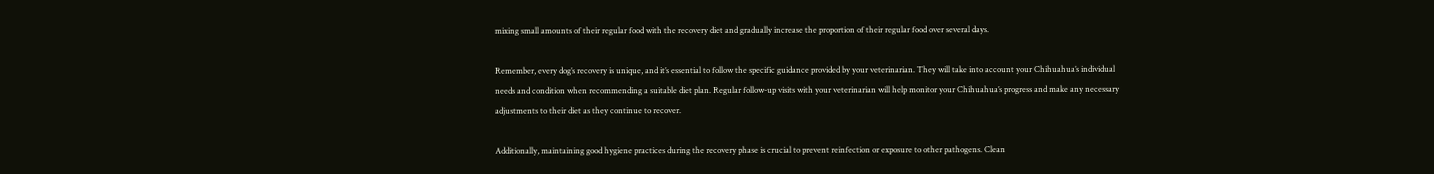mixing small amounts of their regular food with the recovery diet and gradually increase the proportion of their regular food over several days.

Remember, every dog’s recovery is unique, and it’s essential to follow the specific guidance provided by your veterinarian. They will take into account your Chihuahua’s individual needs and condition when recommending a suitable diet plan. Regular follow-up visits with your veterinarian will help monitor your Chihuahua’s progress and make any necessary adjustments to their diet as they continue to recover.

Additionally, maintaining good hygiene practices during the recovery phase is crucial to prevent reinfection or exposure to other pathogens. Clean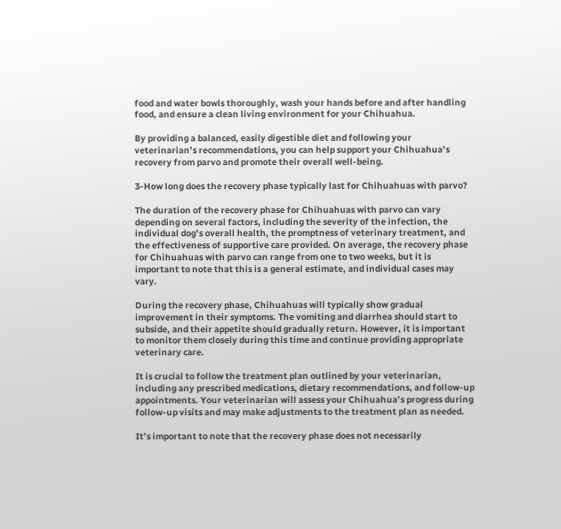food and water bowls thoroughly, wash your hands before and after handling food, and ensure a clean living environment for your Chihuahua.

By providing a balanced, easily digestible diet and following your veterinarian’s recommendations, you can help support your Chihuahua’s recovery from parvo and promote their overall well-being.

3-How long does the recovery phase typically last for Chihuahuas with parvo?

The duration of the recovery phase for Chihuahuas with parvo can vary depending on several factors, including the severity of the infection, the individual dog’s overall health, the promptness of veterinary treatment, and the effectiveness of supportive care provided. On average, the recovery phase for Chihuahuas with parvo can range from one to two weeks, but it is important to note that this is a general estimate, and individual cases may vary.

During the recovery phase, Chihuahuas will typically show gradual improvement in their symptoms. The vomiting and diarrhea should start to subside, and their appetite should gradually return. However, it is important to monitor them closely during this time and continue providing appropriate veterinary care.

It is crucial to follow the treatment plan outlined by your veterinarian, including any prescribed medications, dietary recommendations, and follow-up appointments. Your veterinarian will assess your Chihuahua’s progress during follow-up visits and may make adjustments to the treatment plan as needed.

It’s important to note that the recovery phase does not necessarily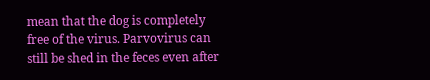mean that the dog is completely free of the virus. Parvovirus can still be shed in the feces even after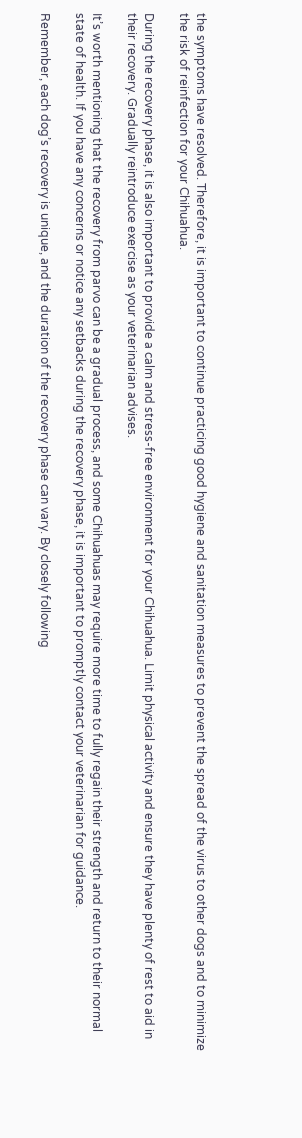the symptoms have resolved. Therefore, it is important to continue practicing good hygiene and sanitation measures to prevent the spread of the virus to other dogs and to minimize the risk of reinfection for your Chihuahua.

During the recovery phase, it is also important to provide a calm and stress-free environment for your Chihuahua. Limit physical activity and ensure they have plenty of rest to aid in their recovery. Gradually reintroduce exercise as your veterinarian advises.

It’s worth mentioning that the recovery from parvo can be a gradual process, and some Chihuahuas may require more time to fully regain their strength and return to their normal state of health. If you have any concerns or notice any setbacks during the recovery phase, it is important to promptly contact your veterinarian for guidance.

Remember, each dog’s recovery is unique, and the duration of the recovery phase can vary. By closely following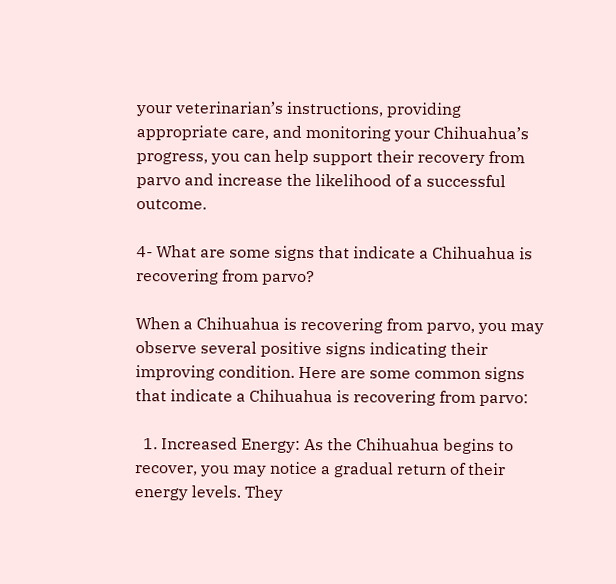your veterinarian’s instructions, providing appropriate care, and monitoring your Chihuahua’s progress, you can help support their recovery from parvo and increase the likelihood of a successful outcome.

4- What are some signs that indicate a Chihuahua is recovering from parvo?

When a Chihuahua is recovering from parvo, you may observe several positive signs indicating their improving condition. Here are some common signs that indicate a Chihuahua is recovering from parvo:

  1. Increased Energy: As the Chihuahua begins to recover, you may notice a gradual return of their energy levels. They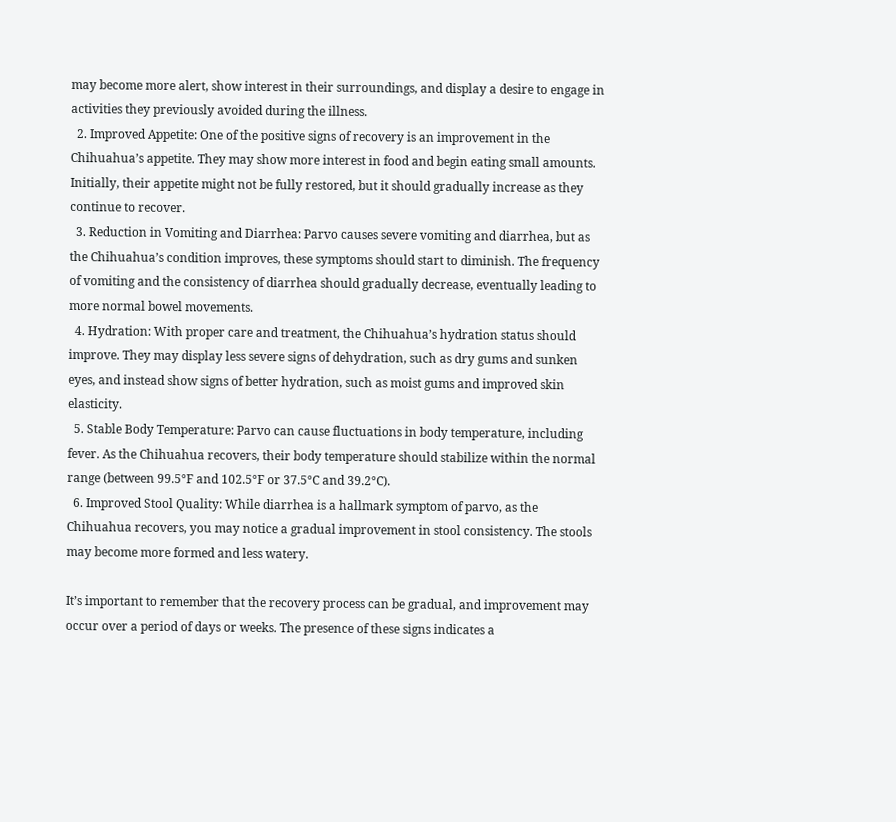may become more alert, show interest in their surroundings, and display a desire to engage in activities they previously avoided during the illness.
  2. Improved Appetite: One of the positive signs of recovery is an improvement in the Chihuahua’s appetite. They may show more interest in food and begin eating small amounts. Initially, their appetite might not be fully restored, but it should gradually increase as they continue to recover.
  3. Reduction in Vomiting and Diarrhea: Parvo causes severe vomiting and diarrhea, but as the Chihuahua’s condition improves, these symptoms should start to diminish. The frequency of vomiting and the consistency of diarrhea should gradually decrease, eventually leading to more normal bowel movements.
  4. Hydration: With proper care and treatment, the Chihuahua’s hydration status should improve. They may display less severe signs of dehydration, such as dry gums and sunken eyes, and instead show signs of better hydration, such as moist gums and improved skin elasticity.
  5. Stable Body Temperature: Parvo can cause fluctuations in body temperature, including fever. As the Chihuahua recovers, their body temperature should stabilize within the normal range (between 99.5°F and 102.5°F or 37.5°C and 39.2°C).
  6. Improved Stool Quality: While diarrhea is a hallmark symptom of parvo, as the Chihuahua recovers, you may notice a gradual improvement in stool consistency. The stools may become more formed and less watery.

It’s important to remember that the recovery process can be gradual, and improvement may occur over a period of days or weeks. The presence of these signs indicates a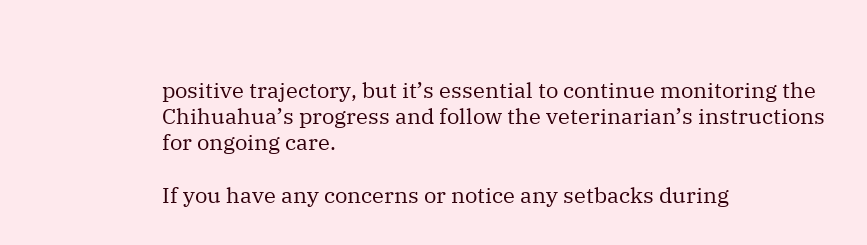positive trajectory, but it’s essential to continue monitoring the Chihuahua’s progress and follow the veterinarian’s instructions for ongoing care.

If you have any concerns or notice any setbacks during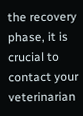the recovery phase, it is crucial to contact your veterinarian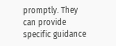promptly. They can provide specific guidance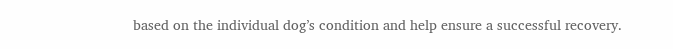based on the individual dog’s condition and help ensure a successful recovery.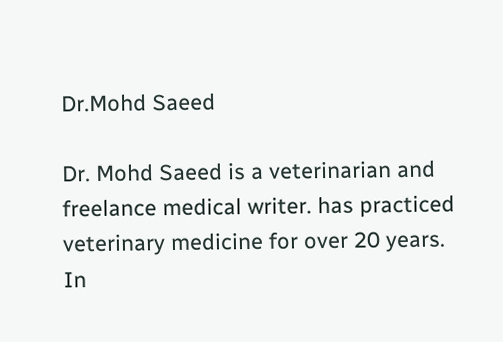Dr.Mohd Saeed

Dr. Mohd Saeed is a veterinarian and freelance medical writer. has practiced veterinary medicine for over 20 years. In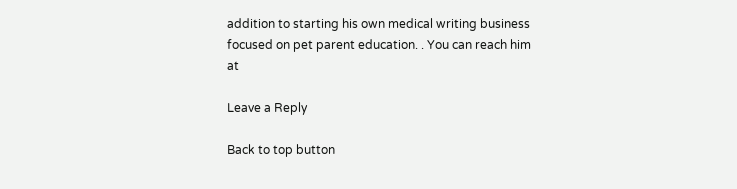addition to starting his own medical writing business focused on pet parent education. . You can reach him at

Leave a Reply

Back to top button